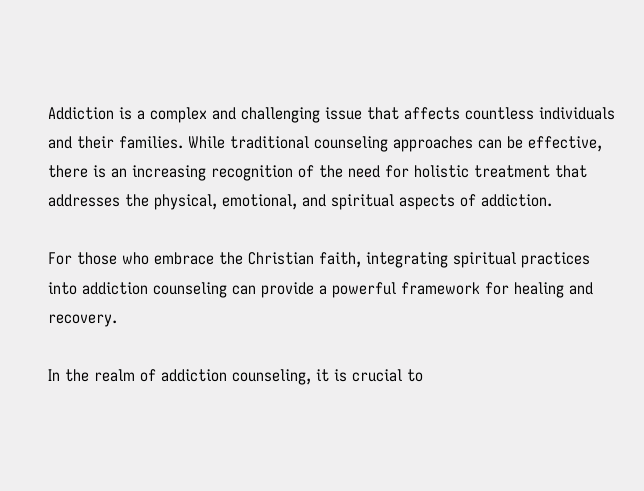Addiction is a complex and challenging issue that affects countless individuals and their families. While traditional counseling approaches can be effective, there is an increasing recognition of the need for holistic treatment that addresses the physical, emotional, and spiritual aspects of addiction.

For those who embrace the Christian faith, integrating spiritual practices into addiction counseling can provide a powerful framework for healing and recovery.

In the realm of addiction counseling, it is crucial to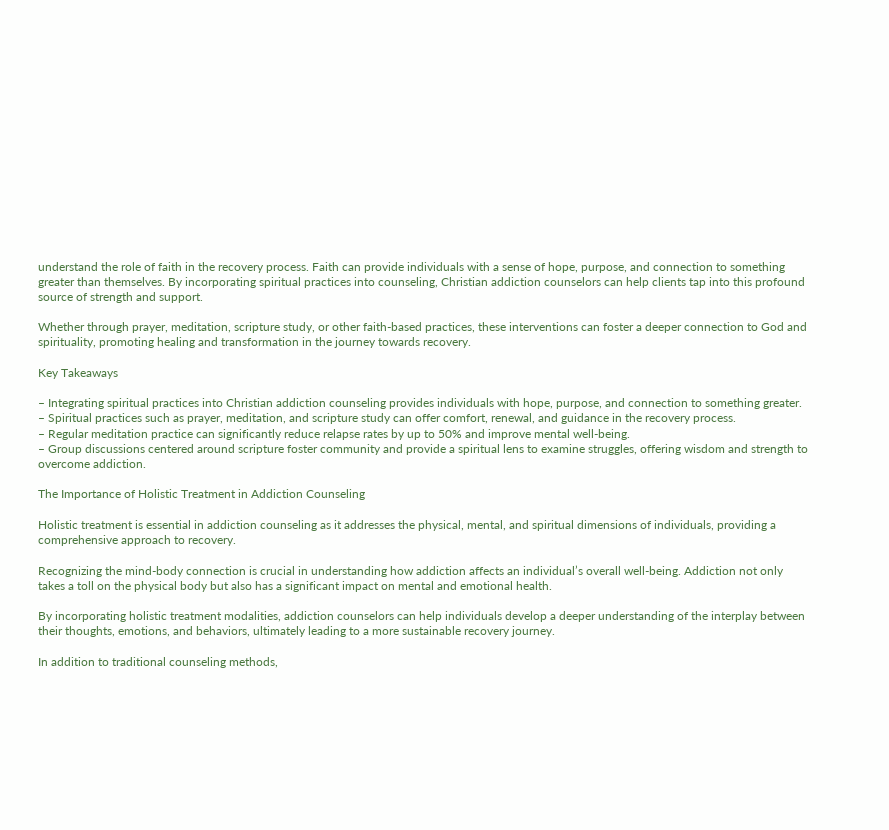understand the role of faith in the recovery process. Faith can provide individuals with a sense of hope, purpose, and connection to something greater than themselves. By incorporating spiritual practices into counseling, Christian addiction counselors can help clients tap into this profound source of strength and support.

Whether through prayer, meditation, scripture study, or other faith-based practices, these interventions can foster a deeper connection to God and spirituality, promoting healing and transformation in the journey towards recovery.

Key Takeaways

– Integrating spiritual practices into Christian addiction counseling provides individuals with hope, purpose, and connection to something greater.
– Spiritual practices such as prayer, meditation, and scripture study can offer comfort, renewal, and guidance in the recovery process.
– Regular meditation practice can significantly reduce relapse rates by up to 50% and improve mental well-being.
– Group discussions centered around scripture foster community and provide a spiritual lens to examine struggles, offering wisdom and strength to overcome addiction.

The Importance of Holistic Treatment in Addiction Counseling

Holistic treatment is essential in addiction counseling as it addresses the physical, mental, and spiritual dimensions of individuals, providing a comprehensive approach to recovery.

Recognizing the mind-body connection is crucial in understanding how addiction affects an individual’s overall well-being. Addiction not only takes a toll on the physical body but also has a significant impact on mental and emotional health.

By incorporating holistic treatment modalities, addiction counselors can help individuals develop a deeper understanding of the interplay between their thoughts, emotions, and behaviors, ultimately leading to a more sustainable recovery journey.

In addition to traditional counseling methods,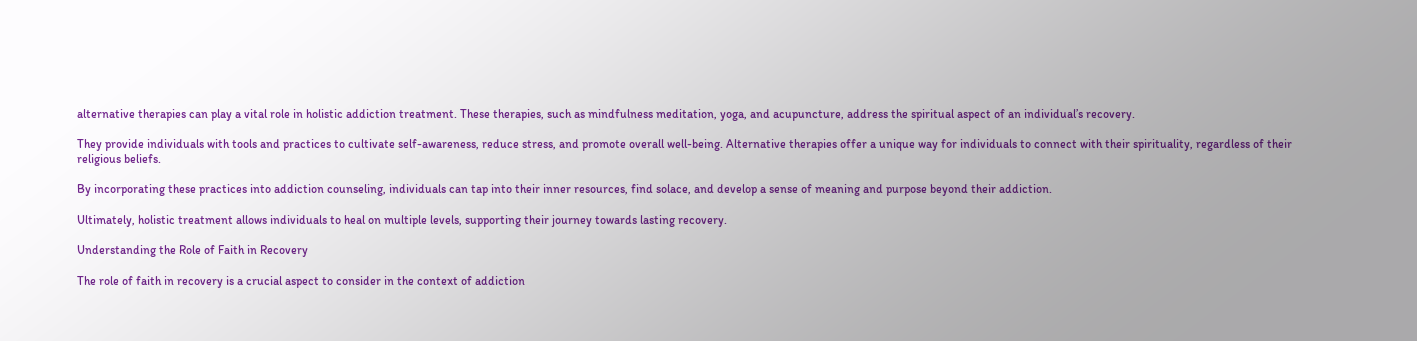alternative therapies can play a vital role in holistic addiction treatment. These therapies, such as mindfulness meditation, yoga, and acupuncture, address the spiritual aspect of an individual’s recovery.

They provide individuals with tools and practices to cultivate self-awareness, reduce stress, and promote overall well-being. Alternative therapies offer a unique way for individuals to connect with their spirituality, regardless of their religious beliefs.

By incorporating these practices into addiction counseling, individuals can tap into their inner resources, find solace, and develop a sense of meaning and purpose beyond their addiction.

Ultimately, holistic treatment allows individuals to heal on multiple levels, supporting their journey towards lasting recovery.

Understanding the Role of Faith in Recovery

The role of faith in recovery is a crucial aspect to consider in the context of addiction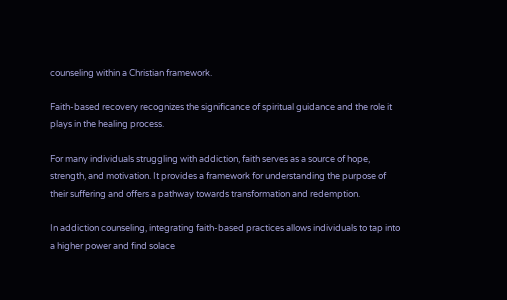counseling within a Christian framework.

Faith-based recovery recognizes the significance of spiritual guidance and the role it plays in the healing process.

For many individuals struggling with addiction, faith serves as a source of hope, strength, and motivation. It provides a framework for understanding the purpose of their suffering and offers a pathway towards transformation and redemption.

In addiction counseling, integrating faith-based practices allows individuals to tap into a higher power and find solace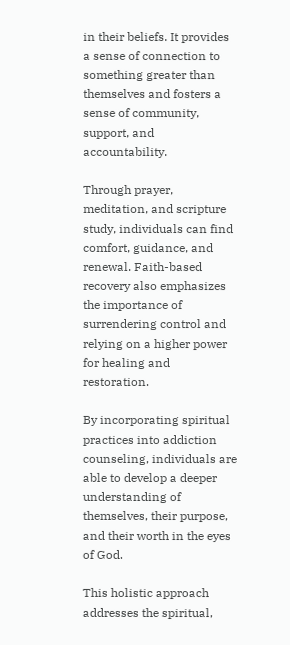in their beliefs. It provides a sense of connection to something greater than themselves and fosters a sense of community, support, and accountability.

Through prayer, meditation, and scripture study, individuals can find comfort, guidance, and renewal. Faith-based recovery also emphasizes the importance of surrendering control and relying on a higher power for healing and restoration.

By incorporating spiritual practices into addiction counseling, individuals are able to develop a deeper understanding of themselves, their purpose, and their worth in the eyes of God.

This holistic approach addresses the spiritual,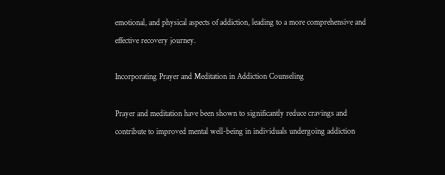emotional, and physical aspects of addiction, leading to a more comprehensive and effective recovery journey.

Incorporating Prayer and Meditation in Addiction Counseling

Prayer and meditation have been shown to significantly reduce cravings and contribute to improved mental well-being in individuals undergoing addiction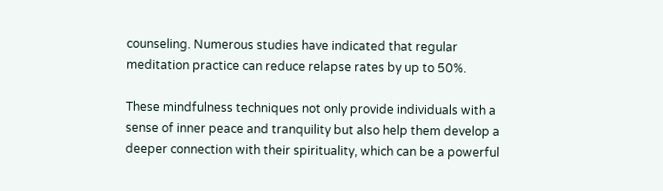counseling. Numerous studies have indicated that regular meditation practice can reduce relapse rates by up to 50%.

These mindfulness techniques not only provide individuals with a sense of inner peace and tranquility but also help them develop a deeper connection with their spirituality, which can be a powerful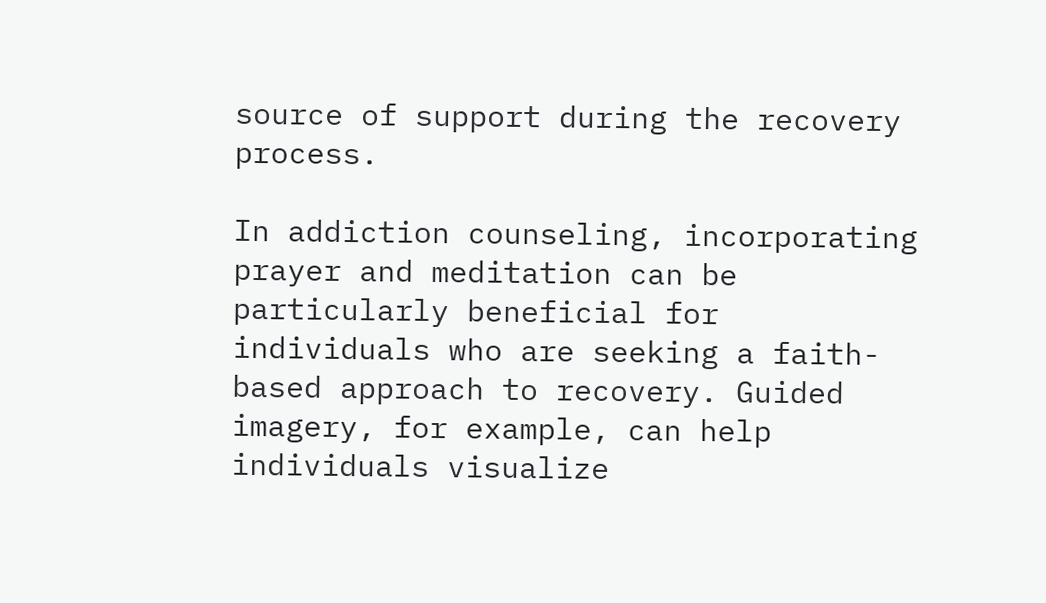source of support during the recovery process.

In addiction counseling, incorporating prayer and meditation can be particularly beneficial for individuals who are seeking a faith-based approach to recovery. Guided imagery, for example, can help individuals visualize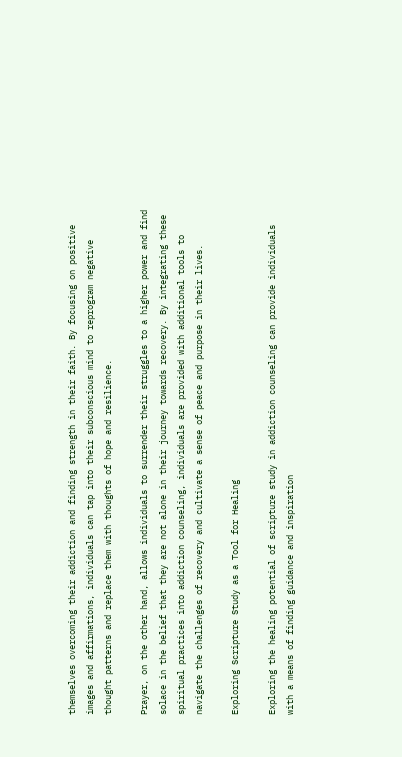themselves overcoming their addiction and finding strength in their faith. By focusing on positive images and affirmations, individuals can tap into their subconscious mind to reprogram negative thought patterns and replace them with thoughts of hope and resilience.

Prayer, on the other hand, allows individuals to surrender their struggles to a higher power and find solace in the belief that they are not alone in their journey towards recovery. By integrating these spiritual practices into addiction counseling, individuals are provided with additional tools to navigate the challenges of recovery and cultivate a sense of peace and purpose in their lives.

Exploring Scripture Study as a Tool for Healing

Exploring the healing potential of scripture study in addiction counseling can provide individuals with a means of finding guidance and inspiration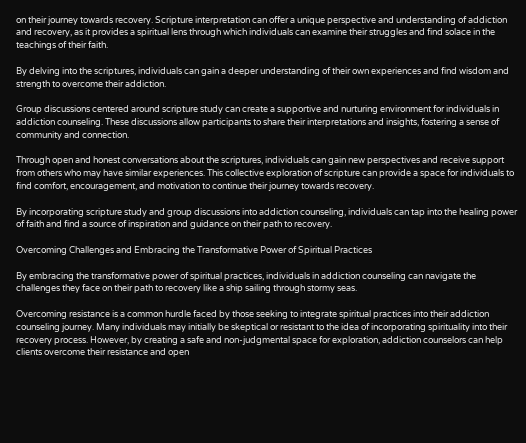on their journey towards recovery. Scripture interpretation can offer a unique perspective and understanding of addiction and recovery, as it provides a spiritual lens through which individuals can examine their struggles and find solace in the teachings of their faith.

By delving into the scriptures, individuals can gain a deeper understanding of their own experiences and find wisdom and strength to overcome their addiction.

Group discussions centered around scripture study can create a supportive and nurturing environment for individuals in addiction counseling. These discussions allow participants to share their interpretations and insights, fostering a sense of community and connection.

Through open and honest conversations about the scriptures, individuals can gain new perspectives and receive support from others who may have similar experiences. This collective exploration of scripture can provide a space for individuals to find comfort, encouragement, and motivation to continue their journey towards recovery.

By incorporating scripture study and group discussions into addiction counseling, individuals can tap into the healing power of faith and find a source of inspiration and guidance on their path to recovery.

Overcoming Challenges and Embracing the Transformative Power of Spiritual Practices

By embracing the transformative power of spiritual practices, individuals in addiction counseling can navigate the challenges they face on their path to recovery like a ship sailing through stormy seas.

Overcoming resistance is a common hurdle faced by those seeking to integrate spiritual practices into their addiction counseling journey. Many individuals may initially be skeptical or resistant to the idea of incorporating spirituality into their recovery process. However, by creating a safe and non-judgmental space for exploration, addiction counselors can help clients overcome their resistance and open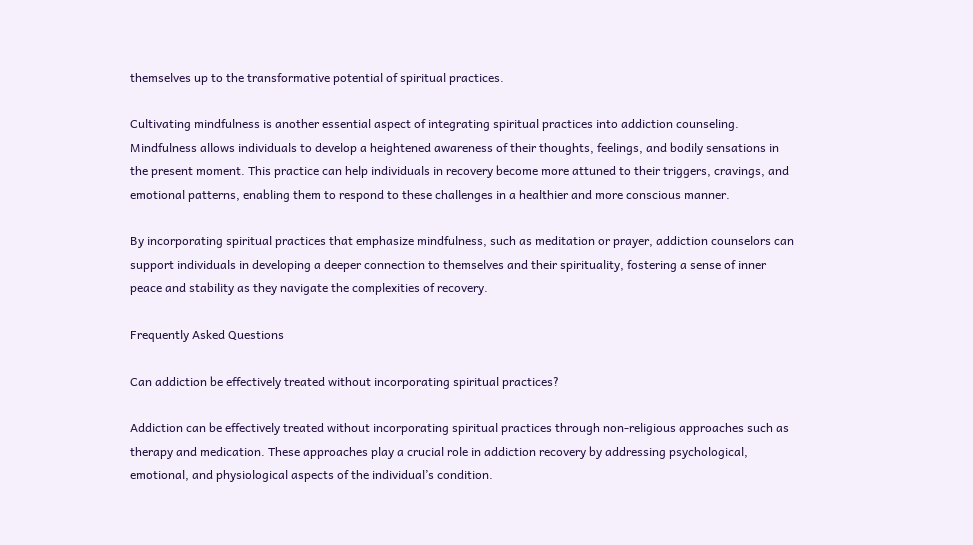themselves up to the transformative potential of spiritual practices.

Cultivating mindfulness is another essential aspect of integrating spiritual practices into addiction counseling. Mindfulness allows individuals to develop a heightened awareness of their thoughts, feelings, and bodily sensations in the present moment. This practice can help individuals in recovery become more attuned to their triggers, cravings, and emotional patterns, enabling them to respond to these challenges in a healthier and more conscious manner.

By incorporating spiritual practices that emphasize mindfulness, such as meditation or prayer, addiction counselors can support individuals in developing a deeper connection to themselves and their spirituality, fostering a sense of inner peace and stability as they navigate the complexities of recovery.

Frequently Asked Questions

Can addiction be effectively treated without incorporating spiritual practices?

Addiction can be effectively treated without incorporating spiritual practices through non-religious approaches such as therapy and medication. These approaches play a crucial role in addiction recovery by addressing psychological, emotional, and physiological aspects of the individual’s condition.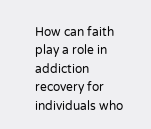How can faith play a role in addiction recovery for individuals who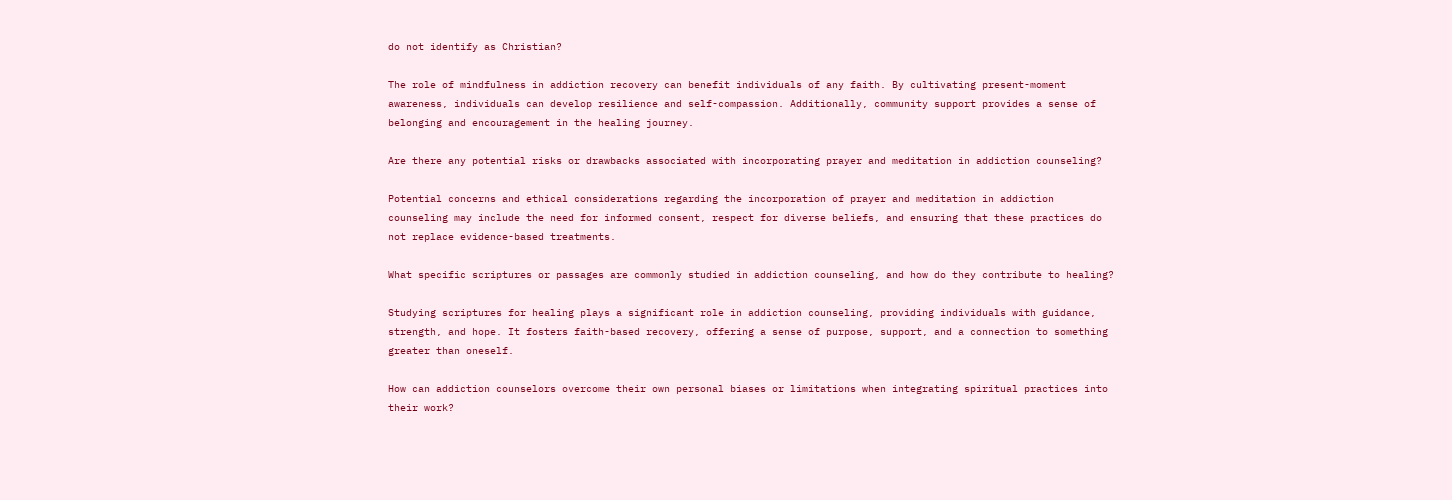do not identify as Christian?

The role of mindfulness in addiction recovery can benefit individuals of any faith. By cultivating present-moment awareness, individuals can develop resilience and self-compassion. Additionally, community support provides a sense of belonging and encouragement in the healing journey.

Are there any potential risks or drawbacks associated with incorporating prayer and meditation in addiction counseling?

Potential concerns and ethical considerations regarding the incorporation of prayer and meditation in addiction counseling may include the need for informed consent, respect for diverse beliefs, and ensuring that these practices do not replace evidence-based treatments.

What specific scriptures or passages are commonly studied in addiction counseling, and how do they contribute to healing?

Studying scriptures for healing plays a significant role in addiction counseling, providing individuals with guidance, strength, and hope. It fosters faith-based recovery, offering a sense of purpose, support, and a connection to something greater than oneself.

How can addiction counselors overcome their own personal biases or limitations when integrating spiritual practices into their work?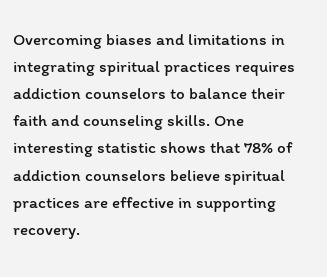Overcoming biases and limitations in integrating spiritual practices requires addiction counselors to balance their faith and counseling skills. One interesting statistic shows that 78% of addiction counselors believe spiritual practices are effective in supporting recovery.